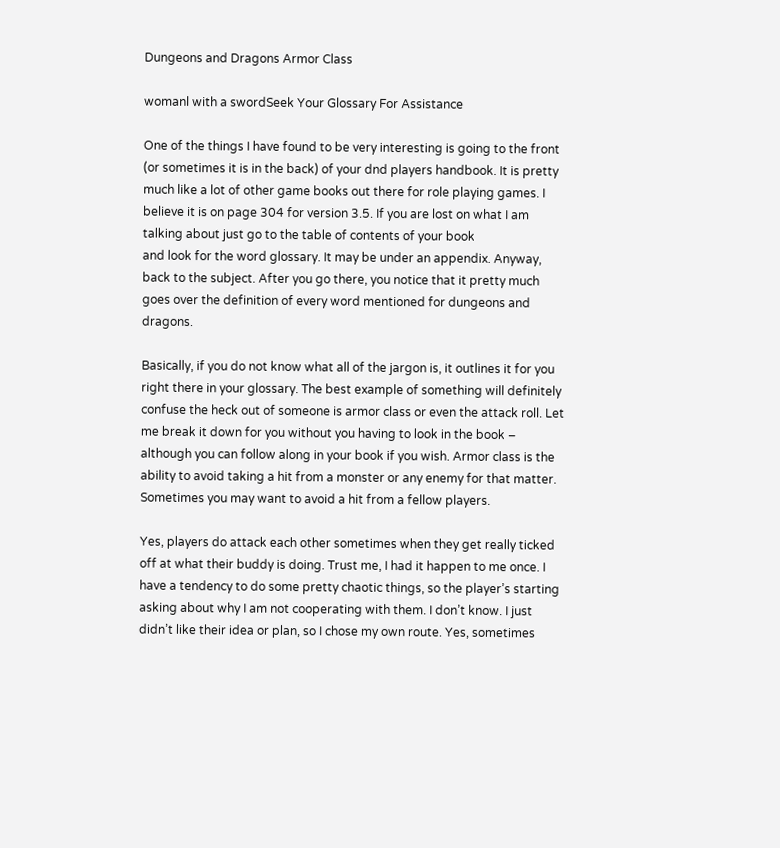Dungeons and Dragons Armor Class

womanl with a swordSeek Your Glossary For Assistance

One of the things I have found to be very interesting is going to the front (or sometimes it is in the back) of your dnd players handbook. It is pretty much like a lot of other game books out there for role playing games. I believe it is on page 304 for version 3.5. If you are lost on what I am talking about just go to the table of contents of your book
and look for the word glossary. It may be under an appendix. Anyway, back to the subject. After you go there, you notice that it pretty much goes over the definition of every word mentioned for dungeons and dragons.

Basically, if you do not know what all of the jargon is, it outlines it for you right there in your glossary. The best example of something will definitely confuse the heck out of someone is armor class or even the attack roll. Let me break it down for you without you having to look in the book – although you can follow along in your book if you wish. Armor class is the ability to avoid taking a hit from a monster or any enemy for that matter. Sometimes you may want to avoid a hit from a fellow players.

Yes, players do attack each other sometimes when they get really ticked off at what their buddy is doing. Trust me, I had it happen to me once. I have a tendency to do some pretty chaotic things, so the player’s starting asking about why I am not cooperating with them. I don’t know. I just didn’t like their idea or plan, so I chose my own route. Yes, sometimes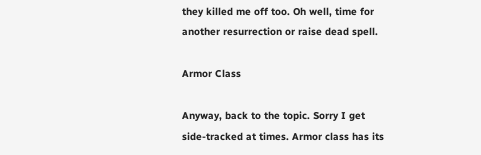they killed me off too. Oh well, time for another resurrection or raise dead spell.

Armor Class

Anyway, back to the topic. Sorry I get side-tracked at times. Armor class has its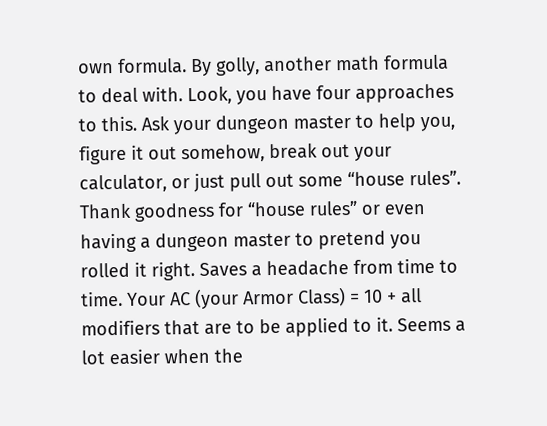own formula. By golly, another math formula to deal with. Look, you have four approaches to this. Ask your dungeon master to help you, figure it out somehow, break out your calculator, or just pull out some “house rules”. Thank goodness for “house rules” or even having a dungeon master to pretend you rolled it right. Saves a headache from time to time. Your AC (your Armor Class) = 10 + all modifiers that are to be applied to it. Seems a lot easier when the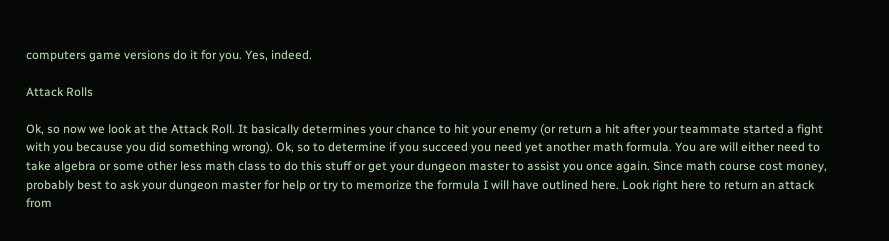computers game versions do it for you. Yes, indeed.

Attack Rolls

Ok, so now we look at the Attack Roll. It basically determines your chance to hit your enemy (or return a hit after your teammate started a fight with you because you did something wrong). Ok, so to determine if you succeed you need yet another math formula. You are will either need to take algebra or some other less math class to do this stuff or get your dungeon master to assist you once again. Since math course cost money, probably best to ask your dungeon master for help or try to memorize the formula I will have outlined here. Look right here to return an attack from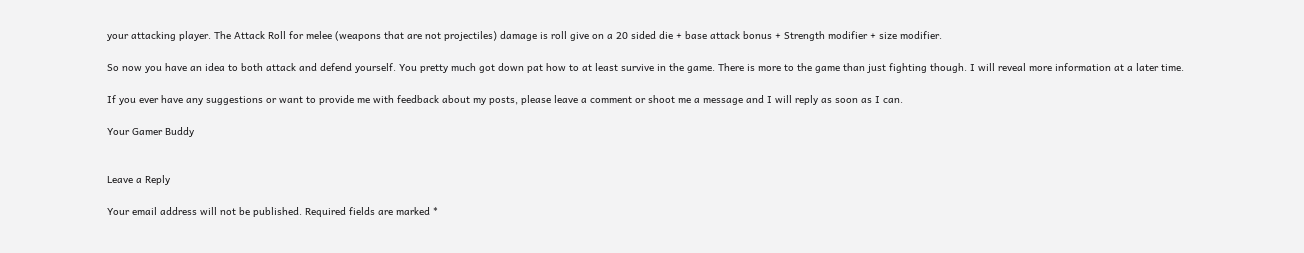your attacking player. The Attack Roll for melee (weapons that are not projectiles) damage is roll give on a 20 sided die + base attack bonus + Strength modifier + size modifier.

So now you have an idea to both attack and defend yourself. You pretty much got down pat how to at least survive in the game. There is more to the game than just fighting though. I will reveal more information at a later time.

If you ever have any suggestions or want to provide me with feedback about my posts, please leave a comment or shoot me a message and I will reply as soon as I can.

Your Gamer Buddy


Leave a Reply

Your email address will not be published. Required fields are marked *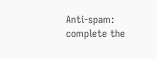Anti-spam: complete the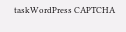taskWordPress CAPTCHA